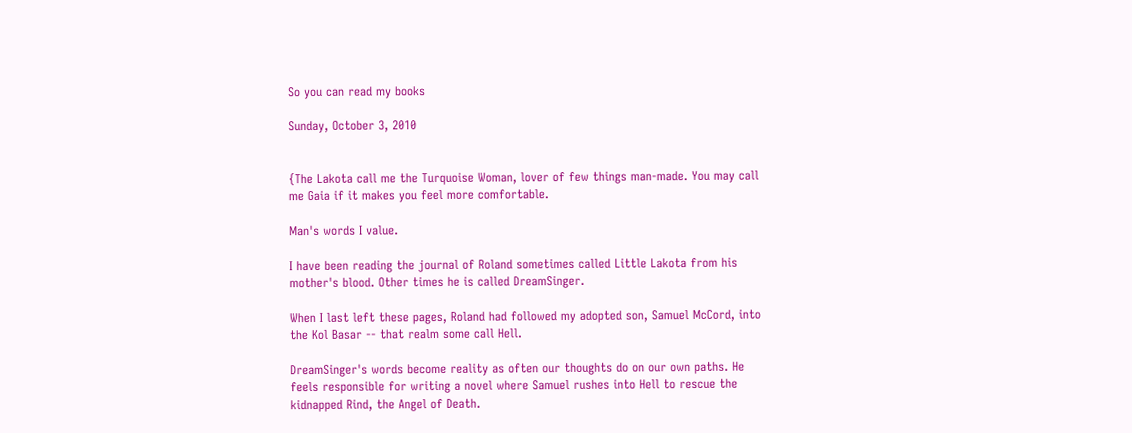So you can read my books

Sunday, October 3, 2010


{The Lakota call me the Turquoise Woman, lover of few things man-made. You may call me Gaia if it makes you feel more comfortable.

Man's words I value.

I have been reading the journal of Roland sometimes called Little Lakota from his mother's blood. Other times he is called DreamSinger.

When I last left these pages, Roland had followed my adopted son, Samuel McCord, into the Kol Basar -- that realm some call Hell.

DreamSinger's words become reality as often our thoughts do on our own paths. He feels responsible for writing a novel where Samuel rushes into Hell to rescue the kidnapped Rind, the Angel of Death.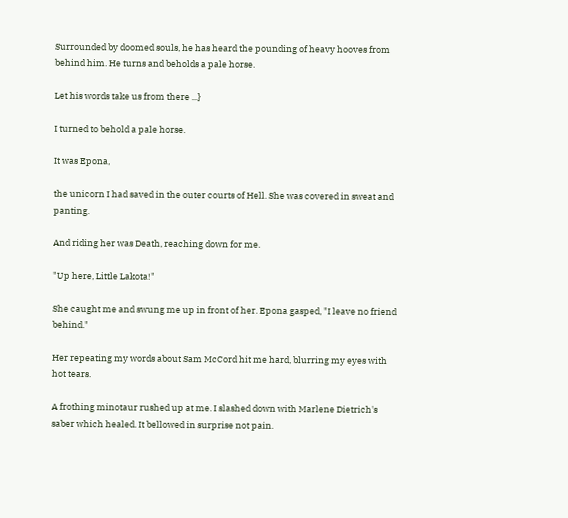Surrounded by doomed souls, he has heard the pounding of heavy hooves from behind him. He turns and beholds a pale horse.

Let his words take us from there ...}

I turned to behold a pale horse.

It was Epona,

the unicorn I had saved in the outer courts of Hell. She was covered in sweat and panting.

And riding her was Death, reaching down for me.

"Up here, Little Lakota!"

She caught me and swung me up in front of her. Epona gasped, "I leave no friend behind."

Her repeating my words about Sam McCord hit me hard, blurring my eyes with hot tears.

A frothing minotaur rushed up at me. I slashed down with Marlene Dietrich's saber which healed. It bellowed in surprise not pain.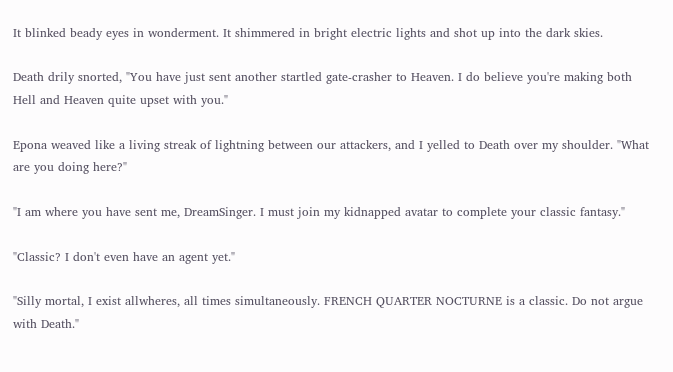It blinked beady eyes in wonderment. It shimmered in bright electric lights and shot up into the dark skies.

Death drily snorted, "You have just sent another startled gate-crasher to Heaven. I do believe you're making both Hell and Heaven quite upset with you."

Epona weaved like a living streak of lightning between our attackers, and I yelled to Death over my shoulder. "What are you doing here?"

"I am where you have sent me, DreamSinger. I must join my kidnapped avatar to complete your classic fantasy."

"Classic? I don't even have an agent yet."

"Silly mortal, I exist allwheres, all times simultaneously. FRENCH QUARTER NOCTURNE is a classic. Do not argue with Death."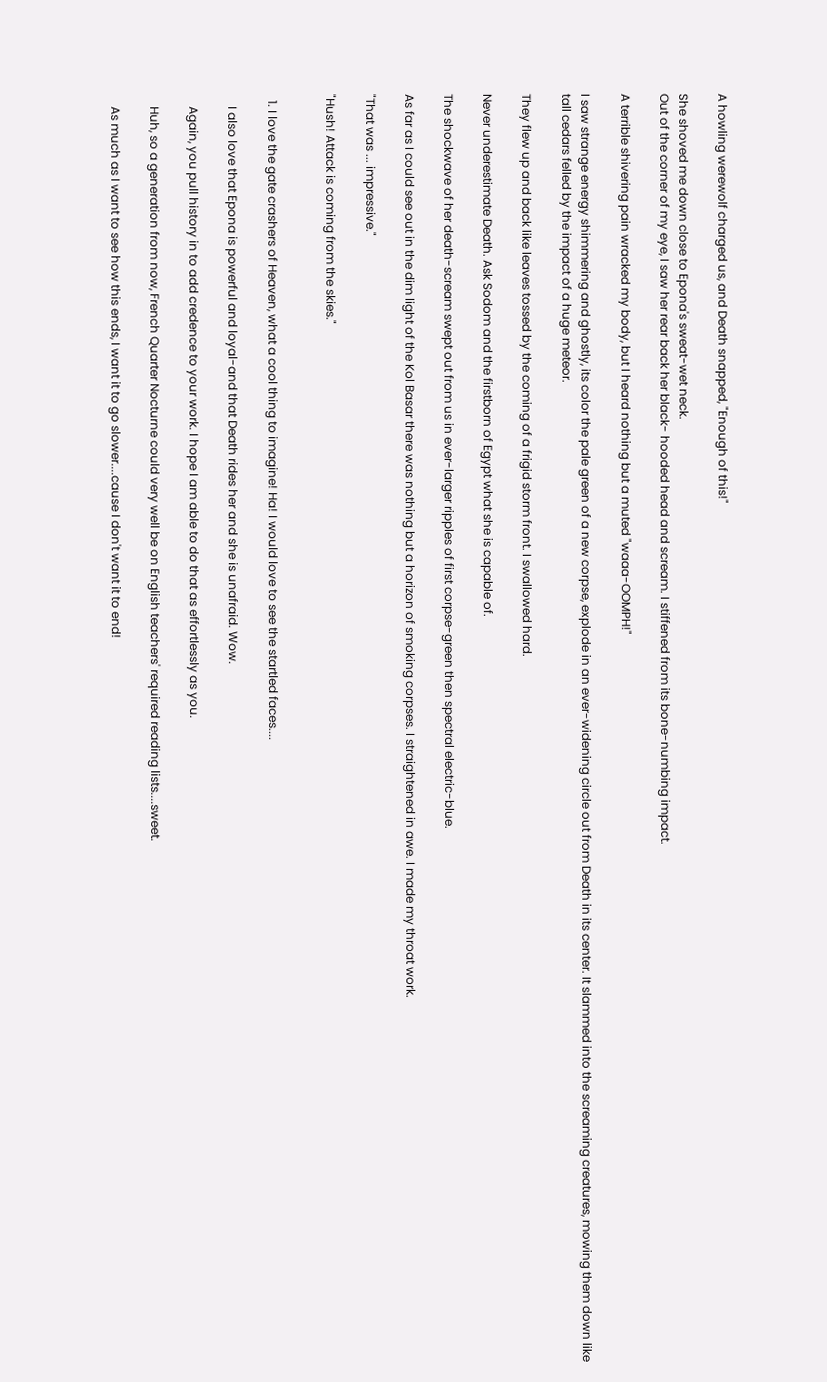A howling werewolf charged us, and Death snapped, "Enough of this!"

She shoved me down close to Epona's sweat-wet neck.
Out of the corner of my eye, I saw her rear back her black- hooded head and scream. I stiffened from its bone-numbing impact.

A terrible shivering pain wracked my body, but I heard nothing but a muted "waaa-OOMPH!"

I saw strange energy shimmering and ghostly, its color the pale green of a new corpse, explode in an ever-widening circle out from Death in its center. It slammed into the screaming creatures, mowing them down like tall cedars felled by the impact of a huge meteor.

They flew up and back like leaves tossed by the coming of a frigid storm front. I swallowed hard.

Never underestimate Death. Ask Sodom and the firstborn of Egypt what she is capable of.

The shockwave of her death-scream swept out from us in ever-larger ripples of first corpse-green then spectral electric-blue.

As far as I could see out in the dim light of the Kol Basar there was nothing but a horizon of smoking corpses. I straightened in awe. I made my throat work.

"That was ... impressive."

"Hush! Attack is coming from the skies."


  1. I love the gate crashers of Heaven, what a cool thing to imagine! Ha! I would love to see the startled faces....

    I also love that Epona is powerful and loyal-and that Death rides her and she is unafraid. Wow.

    Again, you pull history in to add credence to your work. I hope I am able to do that as effortlessly as you.

    Huh, so a generation from now, French Quarter Nocturne could very well be on English teachers' required reading lists....sweet.

    As much as I want to see how this ends, I want it to go slower....cause I don't want it to end!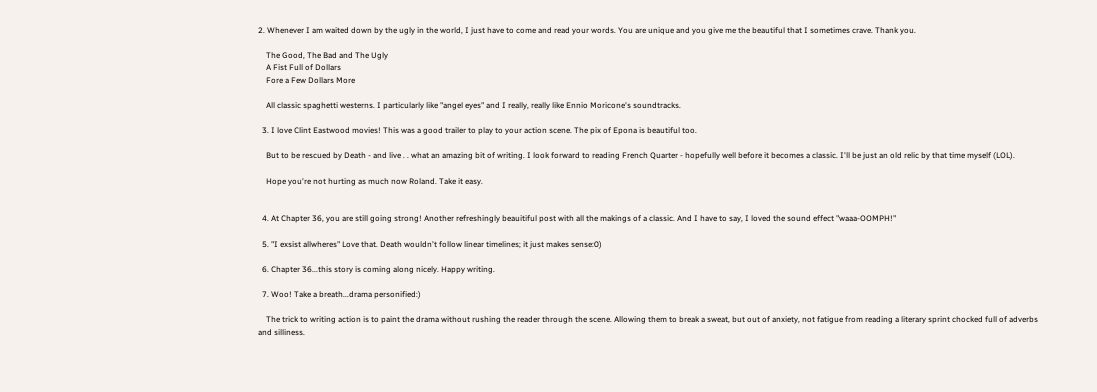2. Whenever I am waited down by the ugly in the world, I just have to come and read your words. You are unique and you give me the beautiful that I sometimes crave. Thank you.

    The Good, The Bad and The Ugly
    A Fist Full of Dollars
    Fore a Few Dollars More

    All classic spaghetti westerns. I particularly like "angel eyes" and I really, really like Ennio Moricone's soundtracks.

  3. I love Clint Eastwood movies! This was a good trailer to play to your action scene. The pix of Epona is beautiful too.

    But to be rescued by Death - and live . . what an amazing bit of writing. I look forward to reading French Quarter - hopefully well before it becomes a classic. I'll be just an old relic by that time myself (LOL).

    Hope you're not hurting as much now Roland. Take it easy.


  4. At Chapter 36, you are still going strong! Another refreshingly beauitiful post with all the makings of a classic. And I have to say, I loved the sound effect "waaa-OOMPH!"

  5. "I exsist allwheres" Love that. Death wouldn't follow linear timelines; it just makes sense:0)

  6. Chapter 36...this story is coming along nicely. Happy writing.

  7. Woo! Take a breath...drama personified:)

    The trick to writing action is to paint the drama without rushing the reader through the scene. Allowing them to break a sweat, but out of anxiety, not fatigue from reading a literary sprint chocked full of adverbs and silliness.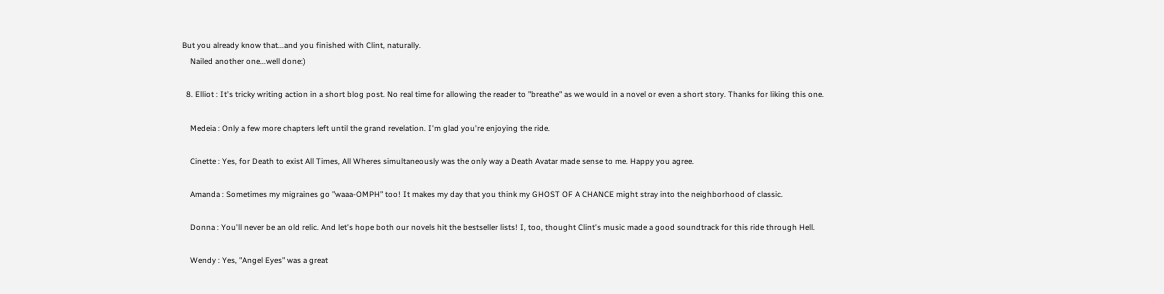But you already know that...and you finished with Clint, naturally.
    Nailed another one...well done:)

  8. Elliot : It's tricky writing action in a short blog post. No real time for allowing the reader to "breathe" as we would in a novel or even a short story. Thanks for liking this one.

    Medeia : Only a few more chapters left until the grand revelation. I'm glad you're enjoying the ride.

    Cinette : Yes, for Death to exist All Times, All Wheres simultaneously was the only way a Death Avatar made sense to me. Happy you agree.

    Amanda : Sometimes my migraines go "waaa-OMPH" too! It makes my day that you think my GHOST OF A CHANCE might stray into the neighborhood of classic.

    Donna : You'll never be an old relic. And let's hope both our novels hit the bestseller lists! I, too, thought Clint's music made a good soundtrack for this ride through Hell.

    Wendy : Yes, "Angel Eyes" was a great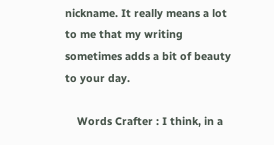nickname. It really means a lot to me that my writing sometimes adds a bit of beauty to your day.

    Words Crafter : I think, in a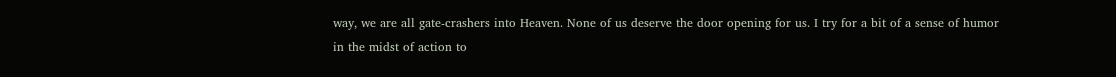way, we are all gate-crashers into Heaven. None of us deserve the door opening for us. I try for a bit of a sense of humor in the midst of action to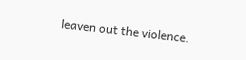leaven out the violence.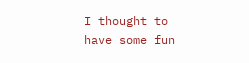I thought to have some fun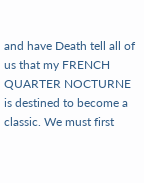and have Death tell all of us that my FRENCH QUARTER NOCTURNE is destined to become a classic. We must first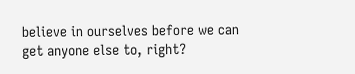believe in ourselves before we can get anyone else to, right?